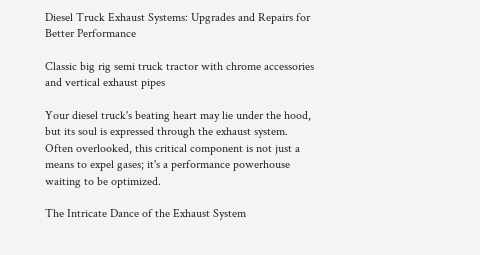Diesel Truck Exhaust Systems: Upgrades and Repairs for Better Performance

Classic big rig semi truck tractor with chrome accessories and vertical exhaust pipes

Your diesel truck's beating heart may lie under the hood, but its soul is expressed through the exhaust system. Often overlooked, this critical component is not just a means to expel gases; it's a performance powerhouse waiting to be optimized.

The Intricate Dance of the Exhaust System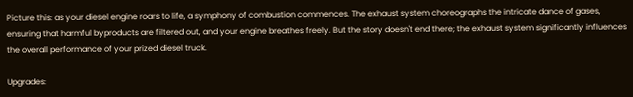Picture this: as your diesel engine roars to life, a symphony of combustion commences. The exhaust system choreographs the intricate dance of gases, ensuring that harmful byproducts are filtered out, and your engine breathes freely. But the story doesn't end there; the exhaust system significantly influences the overall performance of your prized diesel truck.

Upgrades: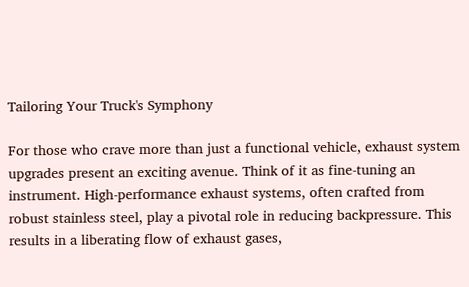Tailoring Your Truck's Symphony

For those who crave more than just a functional vehicle, exhaust system upgrades present an exciting avenue. Think of it as fine-tuning an instrument. High-performance exhaust systems, often crafted from robust stainless steel, play a pivotal role in reducing backpressure. This results in a liberating flow of exhaust gases,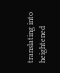translating into heightened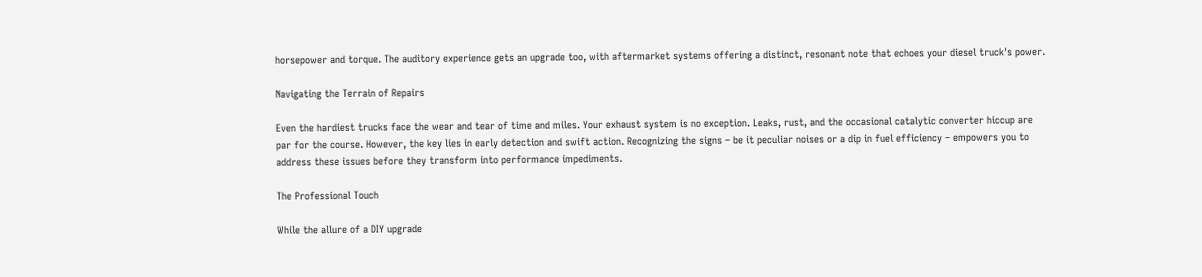horsepower and torque. The auditory experience gets an upgrade too, with aftermarket systems offering a distinct, resonant note that echoes your diesel truck's power.

Navigating the Terrain of Repairs

Even the hardiest trucks face the wear and tear of time and miles. Your exhaust system is no exception. Leaks, rust, and the occasional catalytic converter hiccup are par for the course. However, the key lies in early detection and swift action. Recognizing the signs – be it peculiar noises or a dip in fuel efficiency – empowers you to address these issues before they transform into performance impediments.

The Professional Touch

While the allure of a DIY upgrade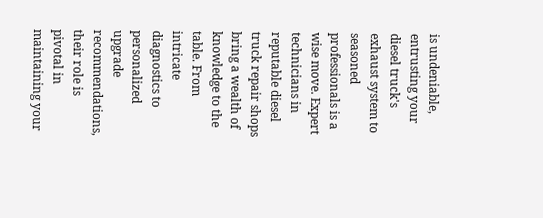is undeniable, entrusting your diesel truck's exhaust system to seasoned professionals is a wise move. Expert technicians in reputable diesel truck repair shops bring a wealth of knowledge to the table. From intricate diagnostics to personalized upgrade recommendations, their role is pivotal in maintaining your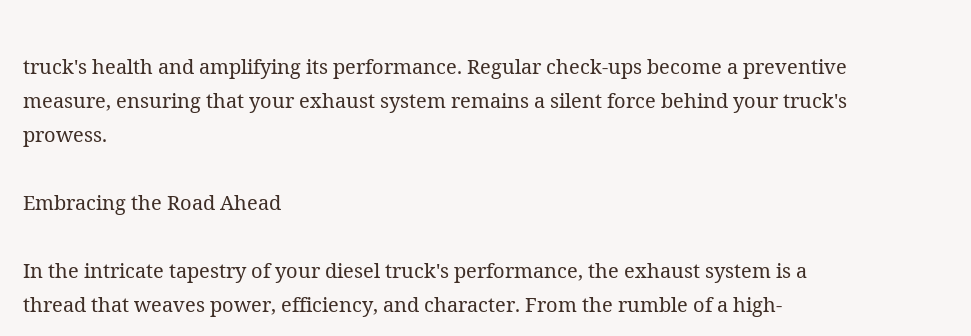truck's health and amplifying its performance. Regular check-ups become a preventive measure, ensuring that your exhaust system remains a silent force behind your truck's prowess.

Embracing the Road Ahead

In the intricate tapestry of your diesel truck's performance, the exhaust system is a thread that weaves power, efficiency, and character. From the rumble of a high-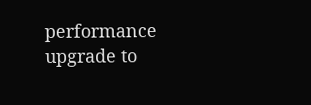performance upgrade to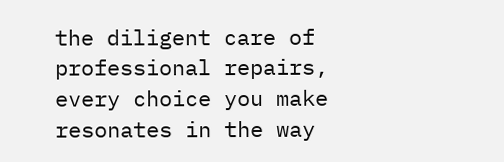the diligent care of professional repairs, every choice you make resonates in the way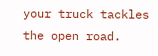your truck tackles the open road.